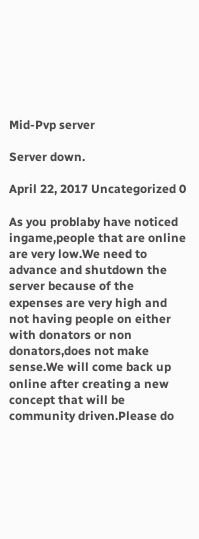Mid-Pvp server

Server down.

April 22, 2017 Uncategorized 0

As you problaby have noticed ingame,people that are online are very low.We need to advance and shutdown the server because of the expenses are very high and not having people on either with donators or non donators,does not make sense.We will come back up online after creating a new concept that will be community driven.Please do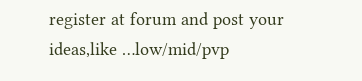register at forum and post your ideas,like …low/mid/pvp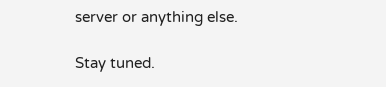server or anything else.

Stay tuned.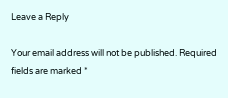Leave a Reply

Your email address will not be published. Required fields are marked *